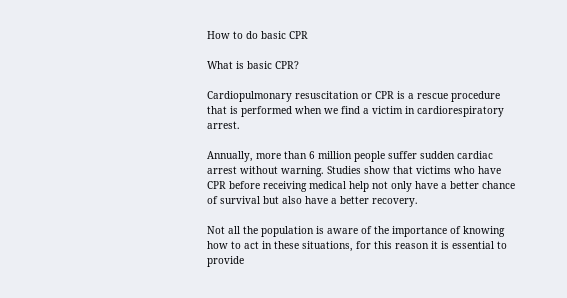How to do basic CPR

What is basic CPR?

Cardiopulmonary resuscitation or CPR is a rescue procedure that is performed when we find a victim in cardiorespiratory arrest.

Annually, more than 6 million people suffer sudden cardiac arrest without warning. Studies show that victims who have CPR before receiving medical help not only have a better chance of survival but also have a better recovery.

Not all the population is aware of the importance of knowing how to act in these situations, for this reason it is essential to provide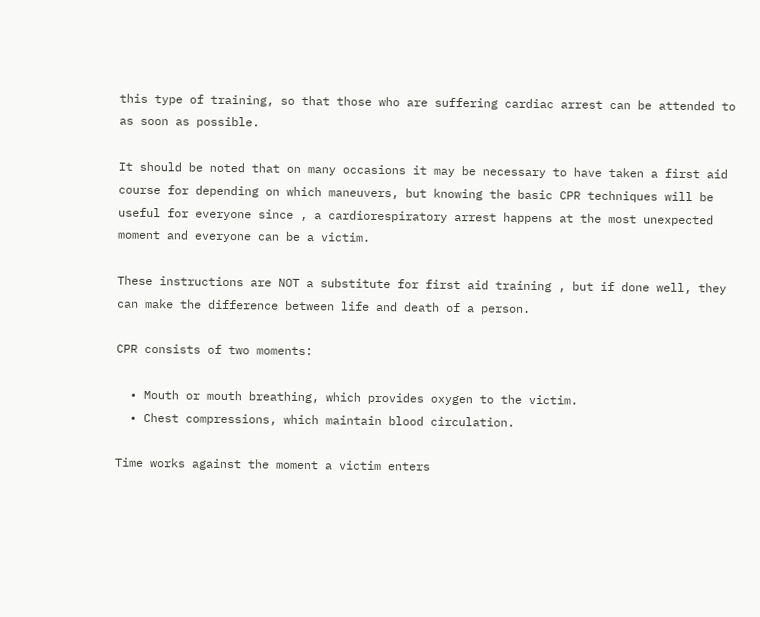this type of training, so that those who are suffering cardiac arrest can be attended to as soon as possible.

It should be noted that on many occasions it may be necessary to have taken a first aid course for depending on which maneuvers, but knowing the basic CPR techniques will be useful for everyone since , a cardiorespiratory arrest happens at the most unexpected moment and everyone can be a victim.

These instructions are NOT a substitute for first aid training , but if done well, they can make the difference between life and death of a person.

CPR consists of two moments:

  • Mouth or mouth breathing, which provides oxygen to the victim.
  • Chest compressions, which maintain blood circulation.

Time works against the moment a victim enters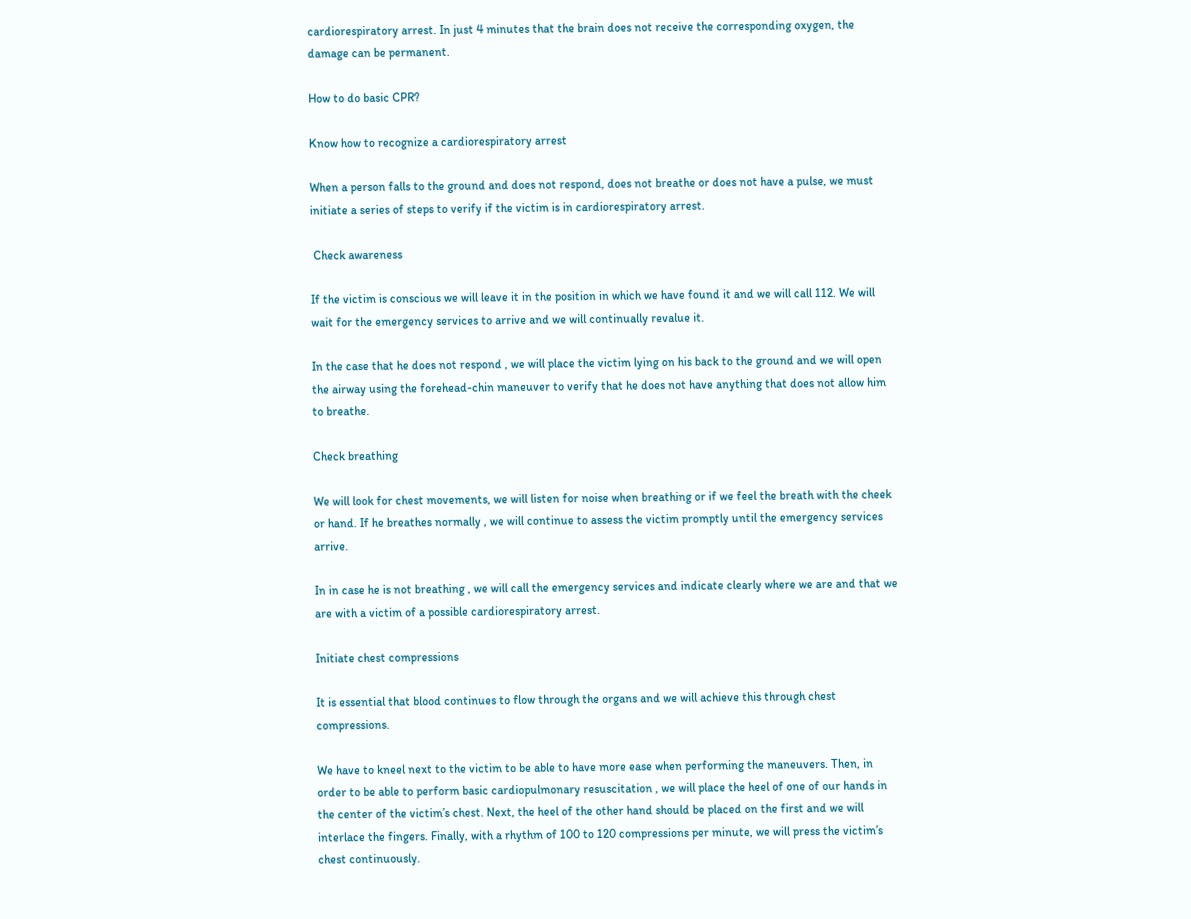cardiorespiratory arrest. In just 4 minutes that the brain does not receive the corresponding oxygen, the damage can be permanent.

How to do basic CPR?

Know how to recognize a cardiorespiratory arrest

When a person falls to the ground and does not respond, does not breathe or does not have a pulse, we must initiate a series of steps to verify if the victim is in cardiorespiratory arrest.

 Check awareness

If the victim is conscious we will leave it in the position in which we have found it and we will call 112. We will wait for the emergency services to arrive and we will continually revalue it.

In the case that he does not respond , we will place the victim lying on his back to the ground and we will open the airway using the forehead-chin maneuver to verify that he does not have anything that does not allow him to breathe.

Check breathing

We will look for chest movements, we will listen for noise when breathing or if we feel the breath with the cheek or hand. If he breathes normally , we will continue to assess the victim promptly until the emergency services arrive.

In in case he is not breathing , we will call the emergency services and indicate clearly where we are and that we are with a victim of a possible cardiorespiratory arrest.

Initiate chest compressions

It is essential that blood continues to flow through the organs and we will achieve this through chest compressions.

We have to kneel next to the victim to be able to have more ease when performing the maneuvers. Then, in order to be able to perform basic cardiopulmonary resuscitation , we will place the heel of one of our hands in the center of the victim’s chest. Next, the heel of the other hand should be placed on the first and we will interlace the fingers. Finally, with a rhythm of 100 to 120 compressions per minute, we will press the victim’s chest continuously.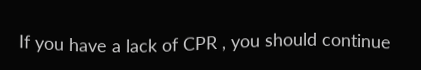If you have a lack of CPR , you should continue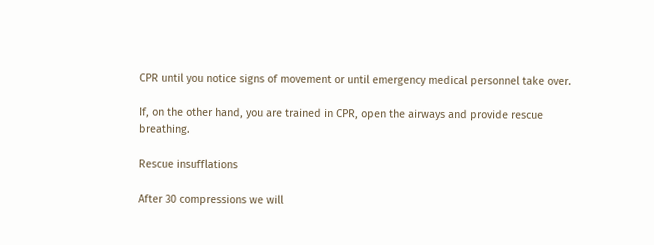CPR until you notice signs of movement or until emergency medical personnel take over.

If, on the other hand, you are trained in CPR, open the airways and provide rescue breathing.

Rescue insufflations

After 30 compressions we will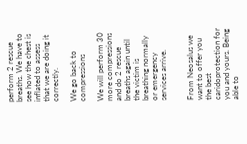perform 2 rescue breaths. We have to see how the chest is inflated to assess that we are doing it correctly.

We go back to compressions

We will perform 30 more compressions and do 2 rescue breaths again until the victim is breathing normally or emergency services arrive.


From Neosalus we want to offer you the best caridoprotection for you and yours. Being able to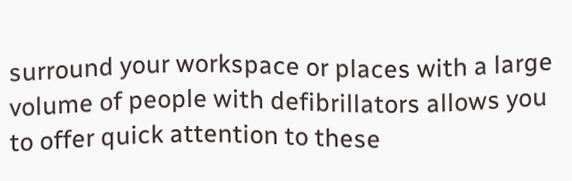surround your workspace or places with a large volume of people with defibrillators allows you to offer quick attention to these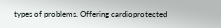types of problems. Offering cardioprotected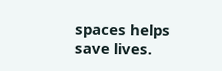spaces helps save lives.